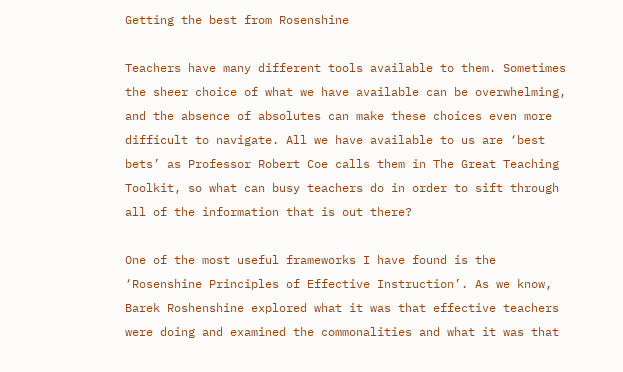Getting the best from Rosenshine

Teachers have many different tools available to them. Sometimes the sheer choice of what we have available can be overwhelming, and the absence of absolutes can make these choices even more difficult to navigate. All we have available to us are ‘best bets’ as Professor Robert Coe calls them in The Great Teaching Toolkit, so what can busy teachers do in order to sift through all of the information that is out there?

One of the most useful frameworks I have found is the ‘Rosenshine Principles of Effective Instruction’. As we know, Barek Roshenshine explored what it was that effective teachers were doing and examined the commonalities and what it was that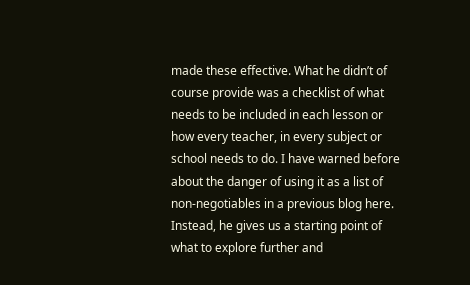made these effective. What he didn’t of course provide was a checklist of what needs to be included in each lesson or how every teacher, in every subject or school needs to do. I have warned before about the danger of using it as a list of non-negotiables in a previous blog here. Instead, he gives us a starting point of what to explore further and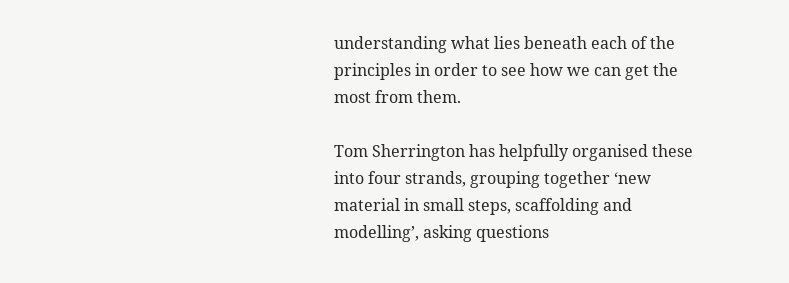understanding what lies beneath each of the principles in order to see how we can get the most from them.

Tom Sherrington has helpfully organised these into four strands, grouping together ‘new material in small steps, scaffolding and modelling’, asking questions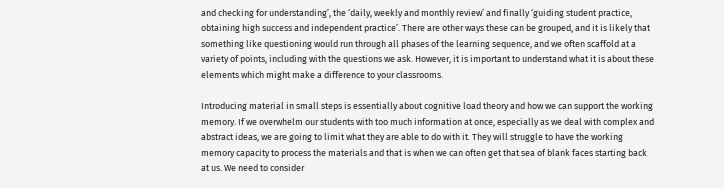and checking for understanding’, the ‘daily, weekly and monthly review’ and finally ‘guiding student practice, obtaining high success and independent practice’. There are other ways these can be grouped, and it is likely that something like questioning would run through all phases of the learning sequence, and we often scaffold at a variety of points, including with the questions we ask. However, it is important to understand what it is about these elements which might make a difference to your classrooms.

Introducing material in small steps is essentially about cognitive load theory and how we can support the working memory. If we overwhelm our students with too much information at once, especially as we deal with complex and abstract ideas, we are going to limit what they are able to do with it. They will struggle to have the working memory capacity to process the materials and that is when we can often get that sea of blank faces starting back at us. We need to consider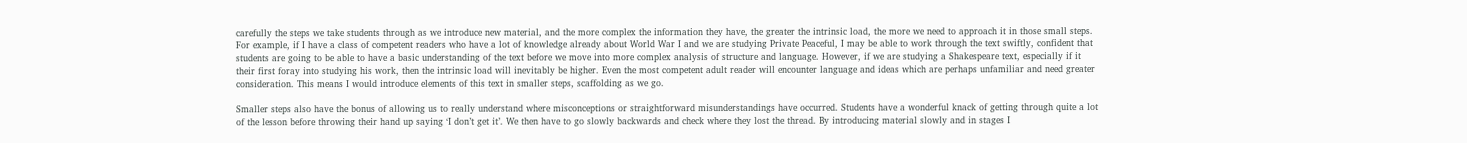carefully the steps we take students through as we introduce new material, and the more complex the information they have, the greater the intrinsic load, the more we need to approach it in those small steps. For example, if I have a class of competent readers who have a lot of knowledge already about World War I and we are studying Private Peaceful, I may be able to work through the text swiftly, confident that students are going to be able to have a basic understanding of the text before we move into more complex analysis of structure and language. However, if we are studying a Shakespeare text, especially if it their first foray into studying his work, then the intrinsic load will inevitably be higher. Even the most competent adult reader will encounter language and ideas which are perhaps unfamiliar and need greater consideration. This means I would introduce elements of this text in smaller steps, scaffolding as we go.

Smaller steps also have the bonus of allowing us to really understand where misconceptions or straightforward misunderstandings have occurred. Students have a wonderful knack of getting through quite a lot of the lesson before throwing their hand up saying ‘I don’t get it’. We then have to go slowly backwards and check where they lost the thread. By introducing material slowly and in stages I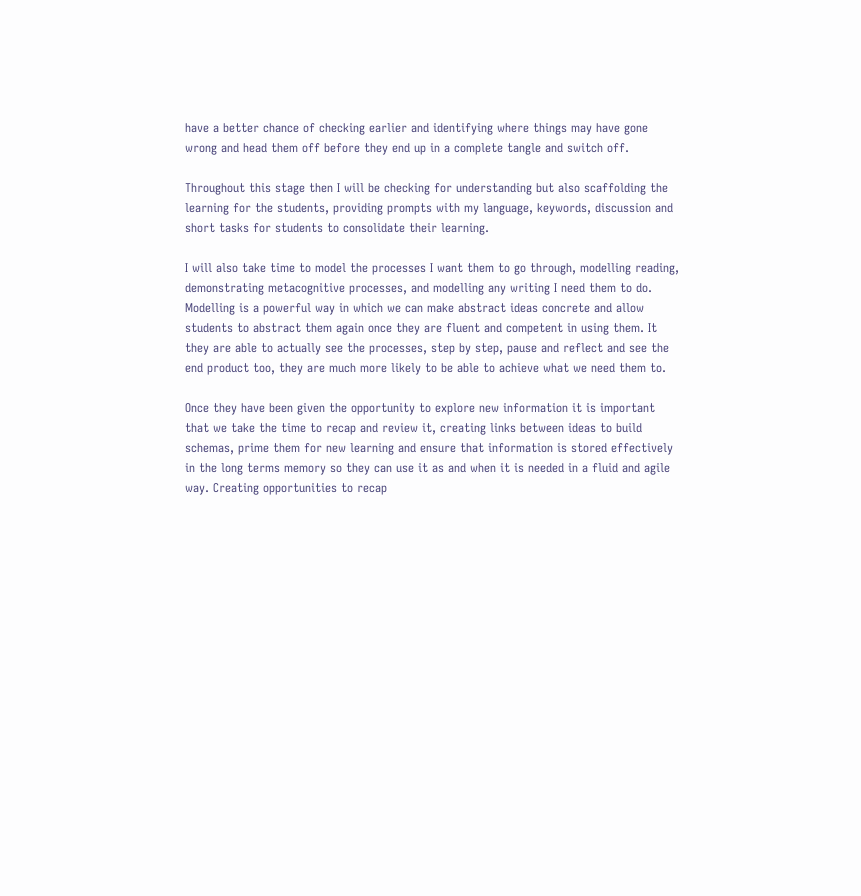have a better chance of checking earlier and identifying where things may have gone wrong and head them off before they end up in a complete tangle and switch off.

Throughout this stage then I will be checking for understanding but also scaffolding the learning for the students, providing prompts with my language, keywords, discussion and short tasks for students to consolidate their learning.

I will also take time to model the processes I want them to go through, modelling reading, demonstrating metacognitive processes, and modelling any writing I need them to do. Modelling is a powerful way in which we can make abstract ideas concrete and allow students to abstract them again once they are fluent and competent in using them. It they are able to actually see the processes, step by step, pause and reflect and see the end product too, they are much more likely to be able to achieve what we need them to.

Once they have been given the opportunity to explore new information it is important that we take the time to recap and review it, creating links between ideas to build schemas, prime them for new learning and ensure that information is stored effectively in the long terms memory so they can use it as and when it is needed in a fluid and agile way. Creating opportunities to recap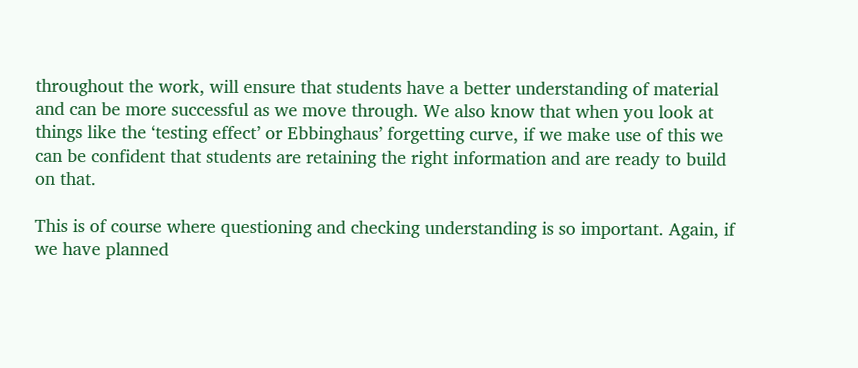throughout the work, will ensure that students have a better understanding of material and can be more successful as we move through. We also know that when you look at things like the ‘testing effect’ or Ebbinghaus’ forgetting curve, if we make use of this we can be confident that students are retaining the right information and are ready to build on that.

This is of course where questioning and checking understanding is so important. Again, if we have planned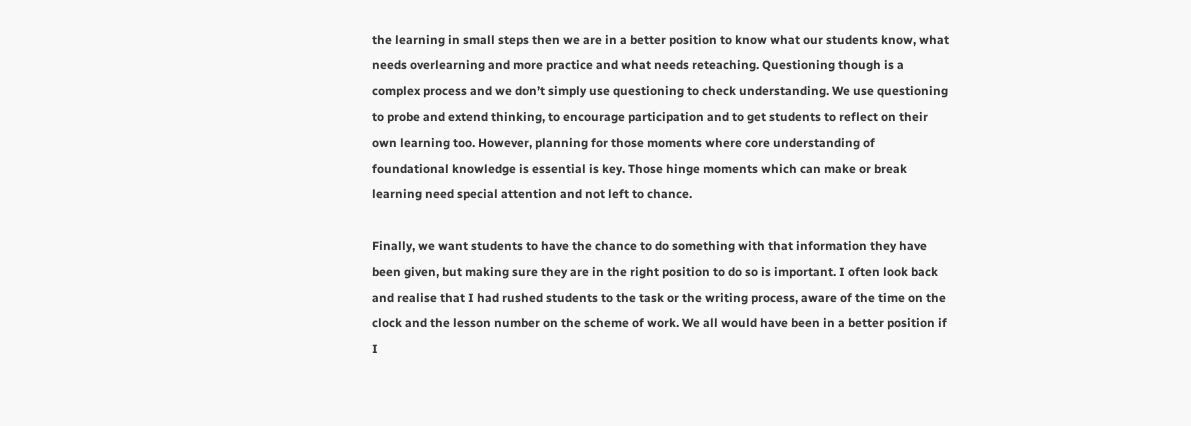the learning in small steps then we are in a better position to know what our students know, what needs overlearning and more practice and what needs reteaching. Questioning though is a complex process and we don’t simply use questioning to check understanding. We use questioning to probe and extend thinking, to encourage participation and to get students to reflect on their own learning too. However, planning for those moments where core understanding of foundational knowledge is essential is key. Those hinge moments which can make or break learning need special attention and not left to chance.

Finally, we want students to have the chance to do something with that information they have been given, but making sure they are in the right position to do so is important. I often look back and realise that I had rushed students to the task or the writing process, aware of the time on the clock and the lesson number on the scheme of work. We all would have been in a better position if I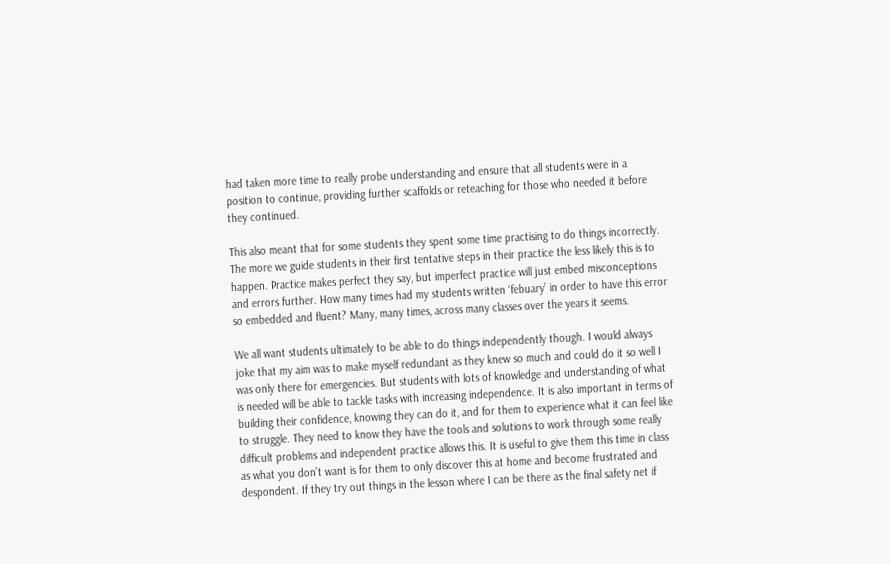had taken more time to really probe understanding and ensure that all students were in a position to continue, providing further scaffolds or reteaching for those who needed it before they continued.

This also meant that for some students they spent some time practising to do things incorrectly. The more we guide students in their first tentative steps in their practice the less likely this is to happen. Practice makes perfect they say, but imperfect practice will just embed misconceptions and errors further. How many times had my students written ‘febuary’ in order to have this error so embedded and fluent? Many, many times, across many classes over the years it seems.

We all want students ultimately to be able to do things independently though. I would always joke that my aim was to make myself redundant as they knew so much and could do it so well I was only there for emergencies. But students with lots of knowledge and understanding of what is needed will be able to tackle tasks with increasing independence. It is also important in terms of building their confidence, knowing they can do it, and for them to experience what it can feel like to struggle. They need to know they have the tools and solutions to work through some really difficult problems and independent practice allows this. It is useful to give them this time in class as what you don’t want is for them to only discover this at home and become frustrated and despondent. If they try out things in the lesson where I can be there as the final safety net if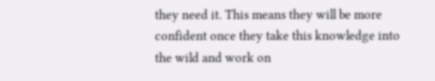they need it. This means they will be more confident once they take this knowledge into the wild and work on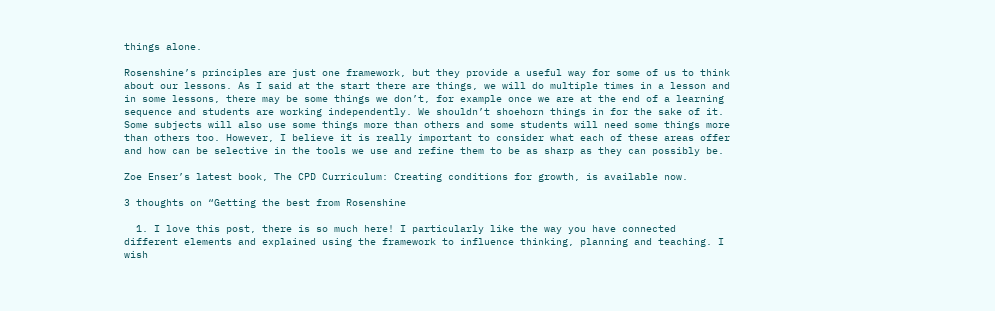things alone.

Rosenshine’s principles are just one framework, but they provide a useful way for some of us to think about our lessons. As I said at the start there are things, we will do multiple times in a lesson and in some lessons, there may be some things we don’t, for example once we are at the end of a learning sequence and students are working independently. We shouldn’t shoehorn things in for the sake of it. Some subjects will also use some things more than others and some students will need some things more than others too. However, I believe it is really important to consider what each of these areas offer and how can be selective in the tools we use and refine them to be as sharp as they can possibly be.

Zoe Enser’s latest book, The CPD Curriculum: Creating conditions for growth, is available now.

3 thoughts on “Getting the best from Rosenshine

  1. I love this post, there is so much here! I particularly like the way you have connected different elements and explained using the framework to influence thinking, planning and teaching. I wish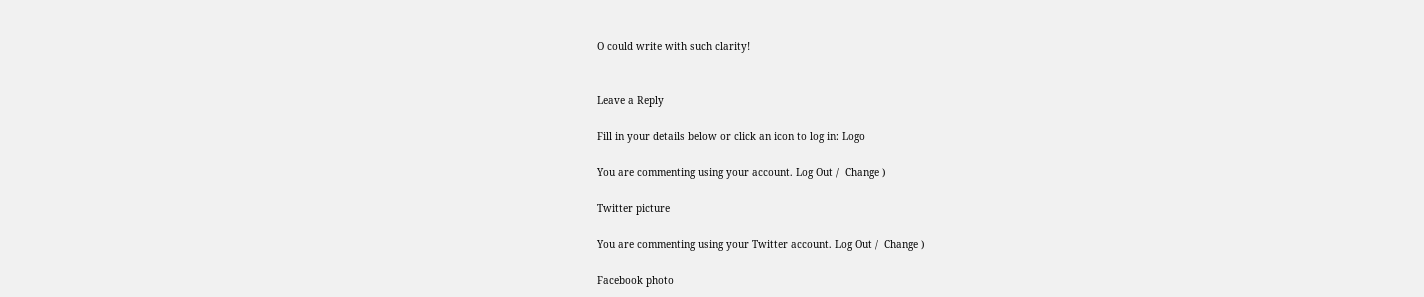O could write with such clarity!


Leave a Reply

Fill in your details below or click an icon to log in: Logo

You are commenting using your account. Log Out /  Change )

Twitter picture

You are commenting using your Twitter account. Log Out /  Change )

Facebook photo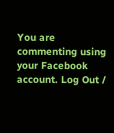You are commenting using your Facebook account. Log Out /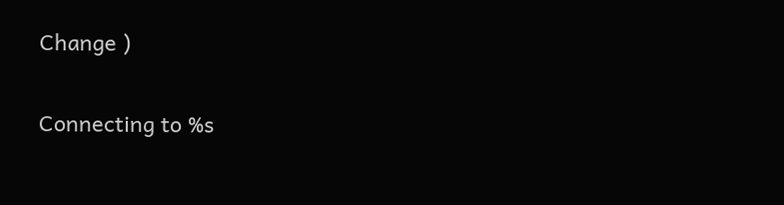Change )

Connecting to %s